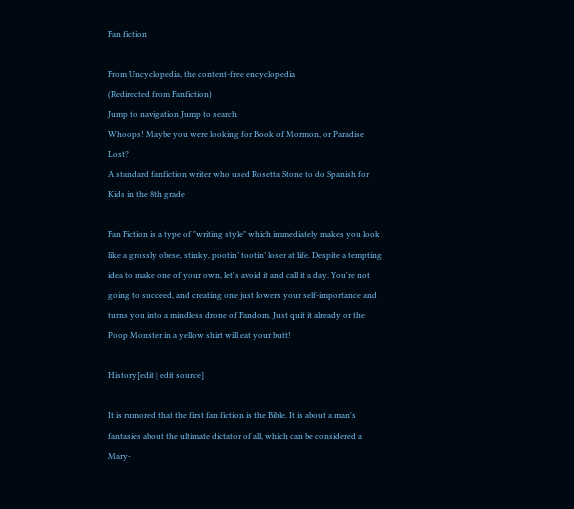Fan fiction

From Uncyclopedia, the content-free encyclopedia
(Redirected from Fanfiction)
Jump to navigation Jump to search
Whoops! Maybe you were looking for Book of Mormon, or Paradise Lost?
A standard fanfiction writer who used Rosetta Stone to do Spanish for Kids in the 8th grade

Fan Fiction is a type of "writing style" which immediately makes you look like a grossly obese, stinky, pootin’ tootin’ loser at life. Despite a tempting idea to make one of your own, let's avoid it and call it a day. You're not going to succeed, and creating one just lowers your self-importance and turns you into a mindless drone of Fandom. Just quit it already or the Poop Monster in a yellow shirt will eat your butt!

History[edit | edit source]

It is rumored that the first fan fiction is the Bible. It is about a man's fantasies about the ultimate dictator of all, which can be considered a Mary-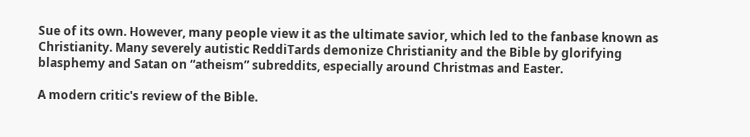Sue of its own. However, many people view it as the ultimate savior, which led to the fanbase known as Christianity. Many severely autistic ReddiTards demonize Christianity and the Bible by glorifying blasphemy and Satan on “atheism” subreddits, especially around Christmas and Easter.

A modern critic's review of the Bible.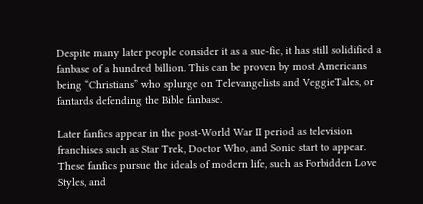Despite many later people consider it as a sue-fic, it has still solidified a fanbase of a hundred billion. This can be proven by most Americans being “Christians” who splurge on Televangelists and VeggieTales, or fantards defending the Bible fanbase.

Later fanfics appear in the post-World War II period as television franchises such as Star Trek, Doctor Who, and Sonic start to appear. These fanfics pursue the ideals of modern life, such as Forbidden Love Styles, and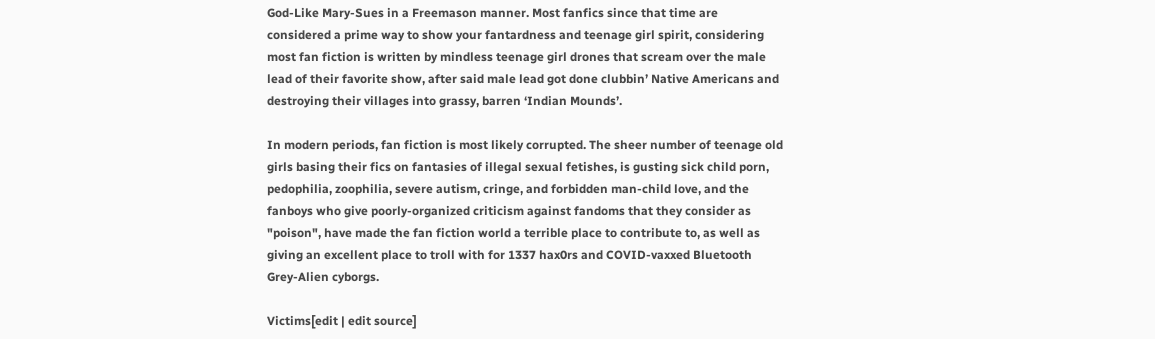God-Like Mary-Sues in a Freemason manner. Most fanfics since that time are considered a prime way to show your fantardness and teenage girl spirit, considering most fan fiction is written by mindless teenage girl drones that scream over the male lead of their favorite show, after said male lead got done clubbin’ Native Americans and destroying their villages into grassy, barren ‘Indian Mounds’.

In modern periods, fan fiction is most likely corrupted. The sheer number of teenage old girls basing their fics on fantasies of illegal sexual fetishes, is gusting sick child porn, pedophilia, zoophilia, severe autism, cringe, and forbidden man-child love, and the fanboys who give poorly-organized criticism against fandoms that they consider as "poison", have made the fan fiction world a terrible place to contribute to, as well as giving an excellent place to troll with for 1337 hax0rs and COVID-vaxxed Bluetooth Grey-Alien cyborgs.

Victims[edit | edit source]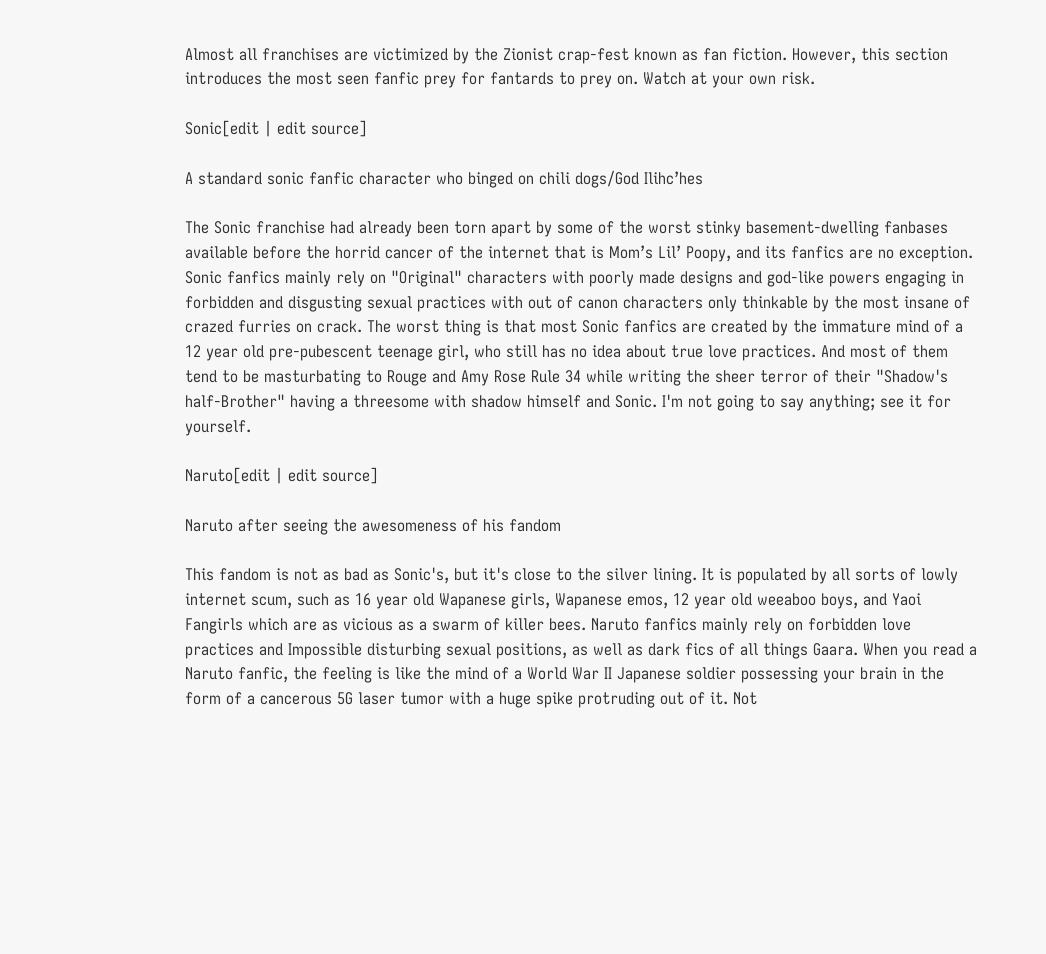Almost all franchises are victimized by the Zionist crap-fest known as fan fiction. However, this section introduces the most seen fanfic prey for fantards to prey on. Watch at your own risk.

Sonic[edit | edit source]

A standard sonic fanfic character who binged on chili dogs/God Ilihc’hes

The Sonic franchise had already been torn apart by some of the worst stinky basement-dwelling fanbases available before the horrid cancer of the internet that is Mom’s Lil’ Poopy, and its fanfics are no exception. Sonic fanfics mainly rely on "Original" characters with poorly made designs and god-like powers engaging in forbidden and disgusting sexual practices with out of canon characters only thinkable by the most insane of crazed furries on crack. The worst thing is that most Sonic fanfics are created by the immature mind of a 12 year old pre-pubescent teenage girl, who still has no idea about true love practices. And most of them tend to be masturbating to Rouge and Amy Rose Rule 34 while writing the sheer terror of their "Shadow's half-Brother" having a threesome with shadow himself and Sonic. I'm not going to say anything; see it for yourself.

Naruto[edit | edit source]

Naruto after seeing the awesomeness of his fandom

This fandom is not as bad as Sonic's, but it's close to the silver lining. It is populated by all sorts of lowly internet scum, such as 16 year old Wapanese girls, Wapanese emos, 12 year old weeaboo boys, and Yaoi Fangirls which are as vicious as a swarm of killer bees. Naruto fanfics mainly rely on forbidden love practices and Impossible disturbing sexual positions, as well as dark fics of all things Gaara. When you read a Naruto fanfic, the feeling is like the mind of a World War II Japanese soldier possessing your brain in the form of a cancerous 5G laser tumor with a huge spike protruding out of it. Not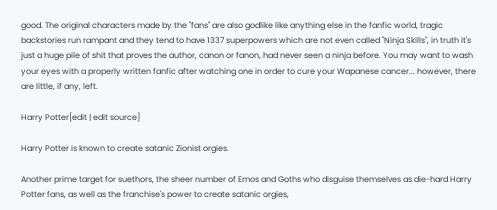good. The original characters made by the "fans" are also godlike like anything else in the fanfic world, tragic backstories run rampant and they tend to have 1337 superpowers which are not even called "Ninja Skills", in truth it's just a huge pile of shit that proves the author, canon or fanon, had never seen a ninja before. You may want to wash your eyes with a properly written fanfic after watching one in order to cure your Wapanese cancer... however, there are little, if any, left.

Harry Potter[edit | edit source]

Harry Potter is known to create satanic Zionist orgies.

Another prime target for suethors, the sheer number of Emos and Goths who disguise themselves as die-hard Harry Potter fans, as well as the franchise's power to create satanic orgies,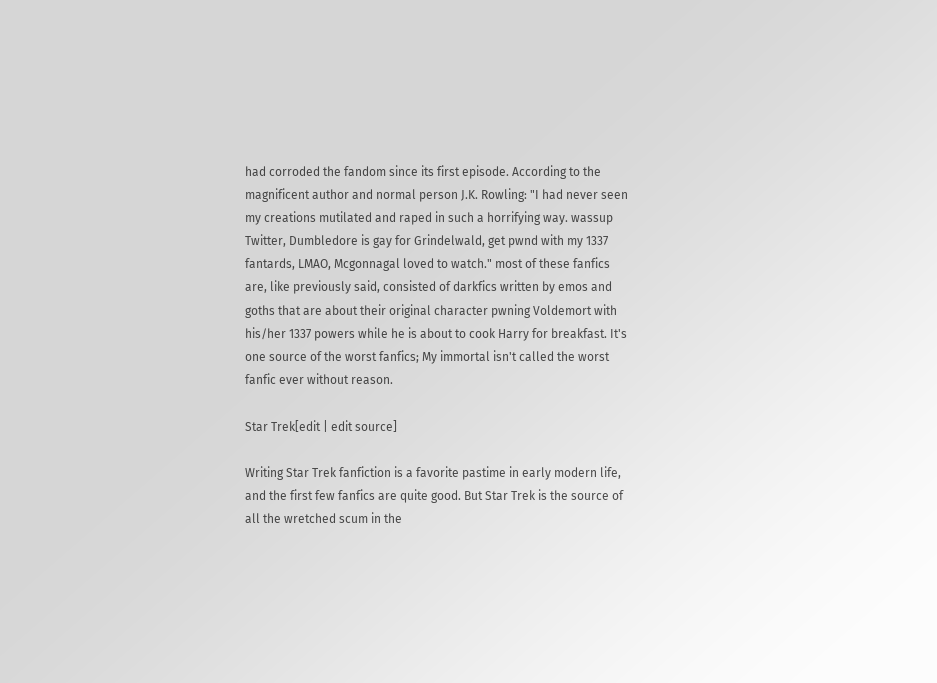had corroded the fandom since its first episode. According to the magnificent author and normal person J.K. Rowling: "I had never seen my creations mutilated and raped in such a horrifying way. wassup Twitter, Dumbledore is gay for Grindelwald, get pwnd with my 1337 fantards, LMAO, Mcgonnagal loved to watch." most of these fanfics are, like previously said, consisted of darkfics written by emos and goths that are about their original character pwning Voldemort with his/her 1337 powers while he is about to cook Harry for breakfast. It's one source of the worst fanfics; My immortal isn't called the worst fanfic ever without reason.

Star Trek[edit | edit source]

Writing Star Trek fanfiction is a favorite pastime in early modern life, and the first few fanfics are quite good. But Star Trek is the source of all the wretched scum in the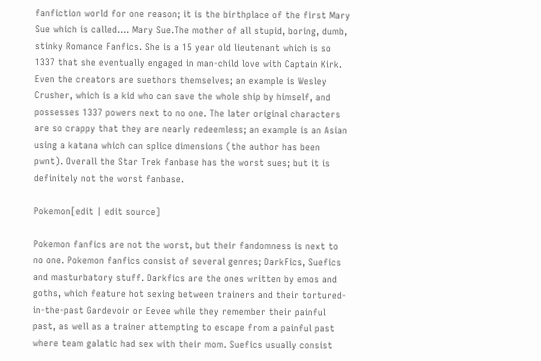fanfiction world for one reason; it is the birthplace of the first Mary Sue which is called.... Mary Sue.The mother of all stupid, boring, dumb, stinky Romance Fanfics. She is a 15 year old lieutenant which is so 1337 that she eventually engaged in man-child love with Captain Kirk. Even the creators are suethors themselves; an example is Wesley Crusher, which is a kid who can save the whole ship by himself, and possesses 1337 powers next to no one. The later original characters are so crappy that they are nearly redeemless; an example is an Asian using a katana which can splice dimensions (the author has been pwnt). Overall the Star Trek fanbase has the worst sues; but it is definitely not the worst fanbase.

Pokemon[edit | edit source]

Pokemon fanfics are not the worst, but their fandomness is next to no one. Pokemon fanfics consist of several genres; DarkFics, Suefics and masturbatory stuff. Darkfics are the ones written by emos and goths, which feature hot sexing between trainers and their tortured-in-the-past Gardevoir or Eevee while they remember their painful past, as well as a trainer attempting to escape from a painful past where team galatic had sex with their mom. Suefics usually consist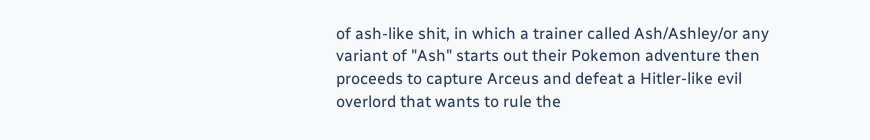of ash-like shit, in which a trainer called Ash/Ashley/or any variant of "Ash" starts out their Pokemon adventure then proceeds to capture Arceus and defeat a Hitler-like evil overlord that wants to rule the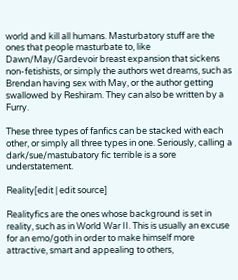world and kill all humans. Masturbatory stuff are the ones that people masturbate to, like Dawn/May/Gardevoir breast expansion that sickens non-fetishists, or simply the authors wet dreams, such as Brendan having sex with May, or the author getting swallowed by Reshiram. They can also be written by a Furry.

These three types of fanfics can be stacked with each other, or simply all three types in one. Seriously, calling a dark/sue/mastubatory fic terrible is a sore understatement.

Reality[edit | edit source]

Realityfics are the ones whose background is set in reality, such as in World War II. This is usually an excuse for an emo/goth in order to make himself more attractive, smart and appealing to others,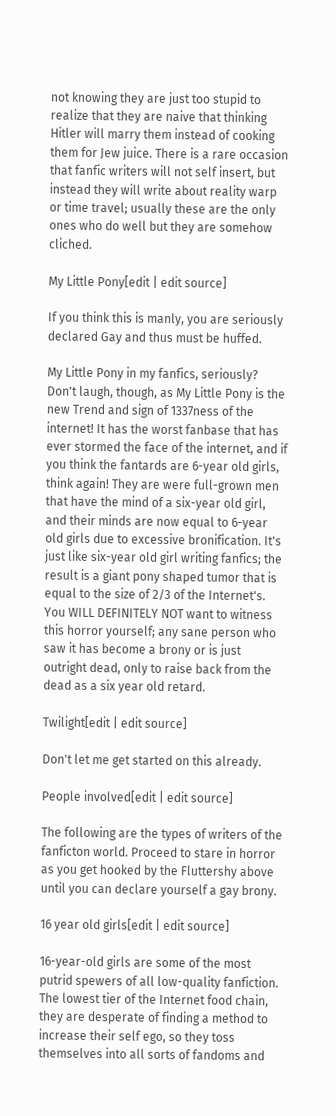not knowing they are just too stupid to realize that they are naive that thinking Hitler will marry them instead of cooking them for Jew juice. There is a rare occasion that fanfic writers will not self insert, but instead they will write about reality warp or time travel; usually these are the only ones who do well but they are somehow cliched.

My Little Pony[edit | edit source]

If you think this is manly, you are seriously declared Gay and thus must be huffed.

My Little Pony in my fanfics, seriously? Don't laugh, though, as My Little Pony is the new Trend and sign of 1337ness of the internet! It has the worst fanbase that has ever stormed the face of the internet, and if you think the fantards are 6-year old girls, think again! They are were full-grown men that have the mind of a six-year old girl, and their minds are now equal to 6-year old girls due to excessive bronification. It's just like six-year old girl writing fanfics; the result is a giant pony shaped tumor that is equal to the size of 2/3 of the Internet's. You WILL DEFINITELY NOT want to witness this horror yourself; any sane person who saw it has become a brony or is just outright dead, only to raise back from the dead as a six year old retard.

Twilight[edit | edit source]

Don't let me get started on this already.

People involved[edit | edit source]

The following are the types of writers of the fanficton world. Proceed to stare in horror as you get hooked by the Fluttershy above until you can declare yourself a gay brony.

16 year old girls[edit | edit source]

16-year-old girls are some of the most putrid spewers of all low-quality fanfiction. The lowest tier of the Internet food chain, they are desperate of finding a method to increase their self ego, so they toss themselves into all sorts of fandoms and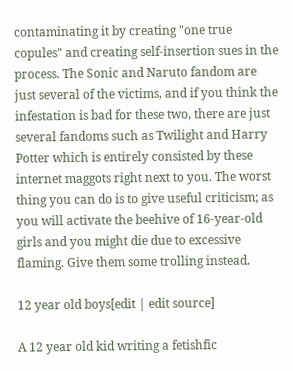contaminating it by creating "one true copules" and creating self-insertion sues in the process. The Sonic and Naruto fandom are just several of the victims, and if you think the infestation is bad for these two, there are just several fandoms such as Twilight and Harry Potter which is entirely consisted by these internet maggots right next to you. The worst thing you can do is to give useful criticism; as you will activate the beehive of 16-year-old girls and you might die due to excessive flaming. Give them some trolling instead.

12 year old boys[edit | edit source]

A 12 year old kid writing a fetishfic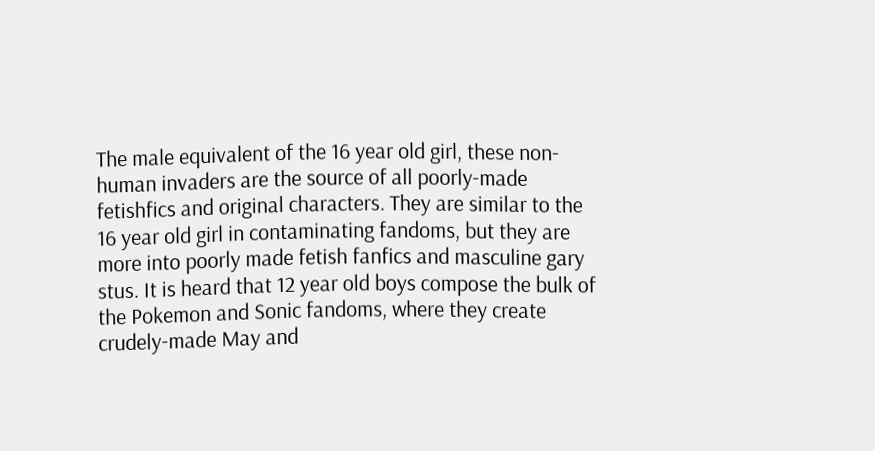The male equivalent of the 16 year old girl, these non-human invaders are the source of all poorly-made fetishfics and original characters. They are similar to the 16 year old girl in contaminating fandoms, but they are more into poorly made fetish fanfics and masculine gary stus. It is heard that 12 year old boys compose the bulk of the Pokemon and Sonic fandoms, where they create crudely-made May and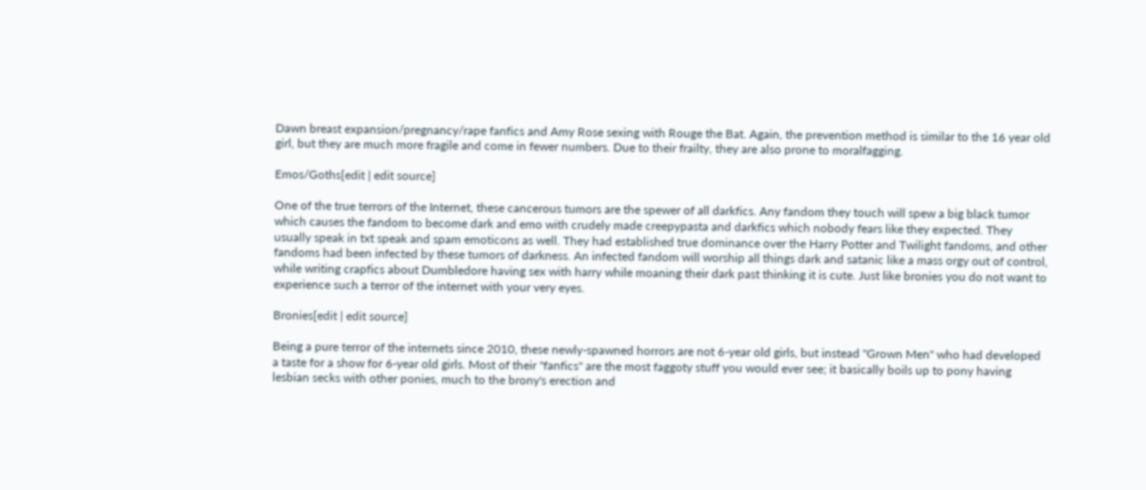Dawn breast expansion/pregnancy/rape fanfics and Amy Rose sexing with Rouge the Bat. Again, the prevention method is similar to the 16 year old girl, but they are much more fragile and come in fewer numbers. Due to their frailty, they are also prone to moralfagging.

Emos/Goths[edit | edit source]

One of the true terrors of the Internet, these cancerous tumors are the spewer of all darkfics. Any fandom they touch will spew a big black tumor which causes the fandom to become dark and emo with crudely made creepypasta and darkfics which nobody fears like they expected. They usually speak in txt speak and spam emoticons as well. They had established true dominance over the Harry Potter and Twilight fandoms, and other fandoms had been infected by these tumors of darkness. An infected fandom will worship all things dark and satanic like a mass orgy out of control, while writing crapfics about Dumbledore having sex with harry while moaning their dark past thinking it is cute. Just like bronies you do not want to experience such a terror of the internet with your very eyes.

Bronies[edit | edit source]

Being a pure terror of the internets since 2010, these newly-spawned horrors are not 6-year old girls, but instead "Grown Men" who had developed a taste for a show for 6-year old girls. Most of their "fanfics" are the most faggoty stuff you would ever see; it basically boils up to pony having lesbian secks with other ponies, much to the brony's erection and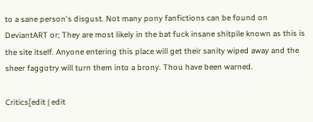to a sane person's disgust. Not many pony fanfictions can be found on DeviantART or; They are most likely in the bat fuck insane shitpile known as this is the site itself. Anyone entering this place will get their sanity wiped away and the sheer faggotry will turn them into a brony. Thou have been warned.

Critics[edit | edit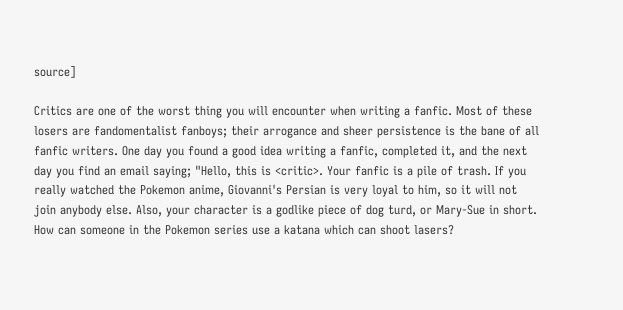source]

Critics are one of the worst thing you will encounter when writing a fanfic. Most of these losers are fandomentalist fanboys; their arrogance and sheer persistence is the bane of all fanfic writers. One day you found a good idea writing a fanfic, completed it, and the next day you find an email saying; "Hello, this is <critic>. Your fanfic is a pile of trash. If you really watched the Pokemon anime, Giovanni's Persian is very loyal to him, so it will not join anybody else. Also, your character is a godlike piece of dog turd, or Mary-Sue in short. How can someone in the Pokemon series use a katana which can shoot lasers?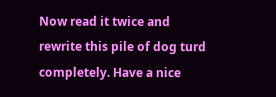Now read it twice and rewrite this pile of dog turd completely. Have a nice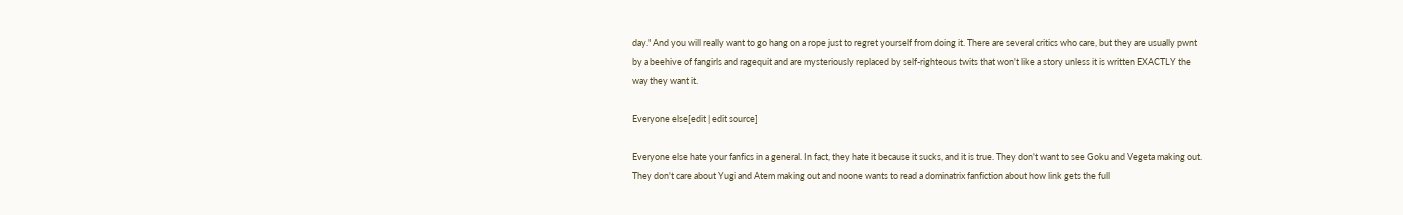day." And you will really want to go hang on a rope just to regret yourself from doing it. There are several critics who care, but they are usually pwnt by a beehive of fangirls and ragequit and are mysteriously replaced by self-righteous twits that won't like a story unless it is written EXACTLY the way they want it.

Everyone else[edit | edit source]

Everyone else hate your fanfics in a general. In fact, they hate it because it sucks, and it is true. They don't want to see Goku and Vegeta making out. They don't care about Yugi and Atem making out and noone wants to read a dominatrix fanfiction about how link gets the full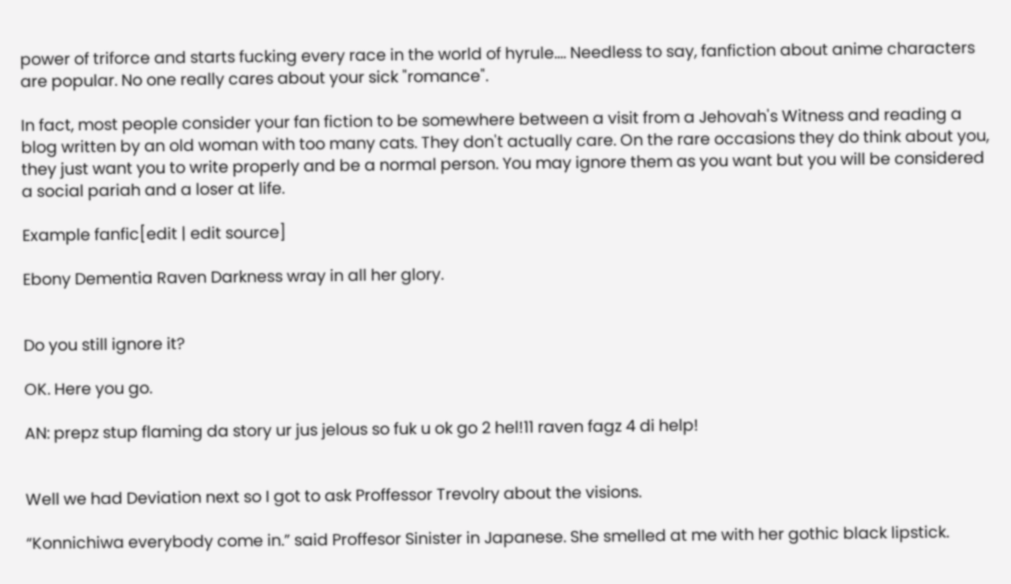power of triforce and starts fucking every race in the world of hyrule.... Needless to say, fanfiction about anime characters are popular. No one really cares about your sick "romance".

In fact, most people consider your fan fiction to be somewhere between a visit from a Jehovah's Witness and reading a blog written by an old woman with too many cats. They don't actually care. On the rare occasions they do think about you, they just want you to write properly and be a normal person. You may ignore them as you want but you will be considered a social pariah and a loser at life.

Example fanfic[edit | edit source]

Ebony Dementia Raven Darkness wray in all her glory.


Do you still ignore it?

OK. Here you go.

AN: prepz stup flaming da story ur jus jelous so fuk u ok go 2 hel!11 raven fagz 4 di help!


Well we had Deviation next so I got to ask Proffessor Trevolry about the visions.

“Konnichiwa everybody come in.” said Proffesor Sinister in Japanese. She smelled at me with her gothic black lipstick.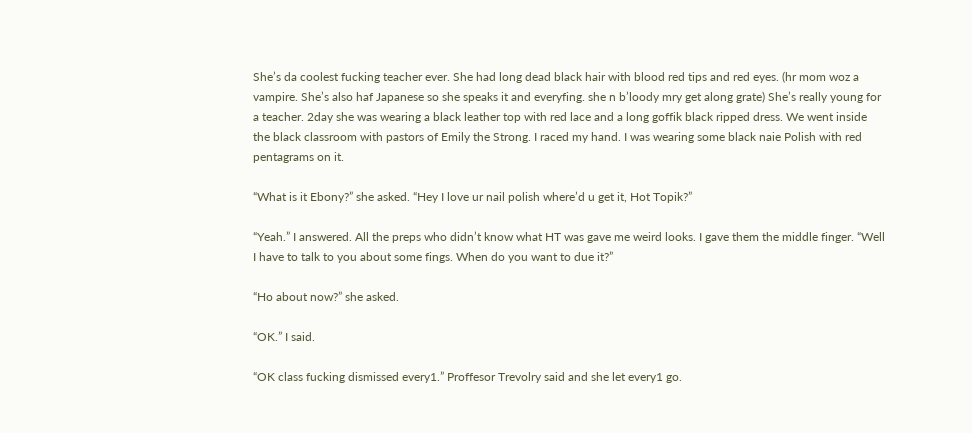She’s da coolest fucking teacher ever. She had long dead black hair with blood red tips and red eyes. (hr mom woz a vampire. She’s also haf Japanese so she speaks it and everyfing. she n b’loody mry get along grate) She’s really young for a teacher. 2day she was wearing a black leather top with red lace and a long goffik black ripped dress. We went inside the black classroom with pastors of Emily the Strong. I raced my hand. I was wearing some black naie Polish with red pentagrams on it.

“What is it Ebony?” she asked. “Hey I love ur nail polish where’d u get it, Hot Topik?”

“Yeah.” I answered. All the preps who didn’t know what HT was gave me weird looks. I gave them the middle finger. “Well I have to talk to you about some fings. When do you want to due it?”

“Ho about now?” she asked.

“OK.” I said.

“OK class fucking dismissed every1.” Proffesor Trevolry said and she let every1 go.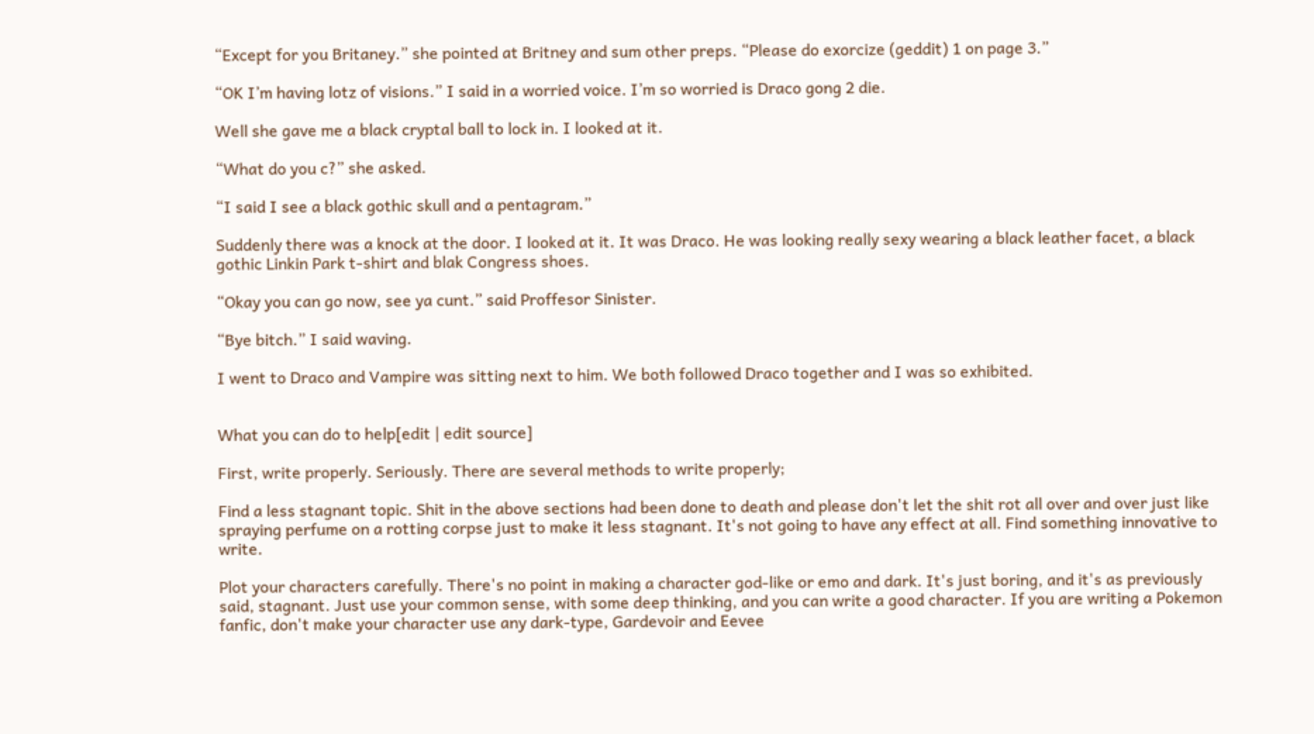“Except for you Britaney.” she pointed at Britney and sum other preps. “Please do exorcize (geddit) 1 on page 3.”

“OK I’m having lotz of visions.” I said in a worried voice. I’m so worried is Draco gong 2 die.

Well she gave me a black cryptal ball to lock in. I looked at it.

“What do you c?” she asked.

“I said I see a black gothic skull and a pentagram.”

Suddenly there was a knock at the door. I looked at it. It was Draco. He was looking really sexy wearing a black leather facet, a black gothic Linkin Park t-shirt and blak Congress shoes.

“Okay you can go now, see ya cunt.” said Proffesor Sinister.

“Bye bitch.” I said waving.

I went to Draco and Vampire was sitting next to him. We both followed Draco together and I was so exhibited.


What you can do to help[edit | edit source]

First, write properly. Seriously. There are several methods to write properly;

Find a less stagnant topic. Shit in the above sections had been done to death and please don't let the shit rot all over and over just like spraying perfume on a rotting corpse just to make it less stagnant. It's not going to have any effect at all. Find something innovative to write.

Plot your characters carefully. There's no point in making a character god-like or emo and dark. It's just boring, and it's as previously said, stagnant. Just use your common sense, with some deep thinking, and you can write a good character. If you are writing a Pokemon fanfic, don't make your character use any dark-type, Gardevoir and Eevee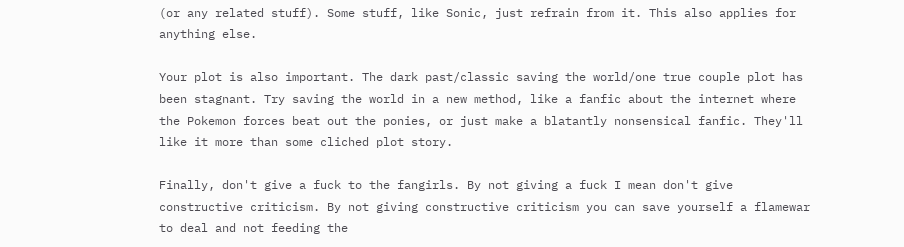(or any related stuff). Some stuff, like Sonic, just refrain from it. This also applies for anything else.

Your plot is also important. The dark past/classic saving the world/one true couple plot has been stagnant. Try saving the world in a new method, like a fanfic about the internet where the Pokemon forces beat out the ponies, or just make a blatantly nonsensical fanfic. They'll like it more than some cliched plot story.

Finally, don't give a fuck to the fangirls. By not giving a fuck I mean don't give constructive criticism. By not giving constructive criticism you can save yourself a flamewar to deal and not feeding the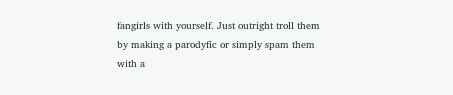fangirls with yourself. Just outright troll them by making a parodyfic or simply spam them with a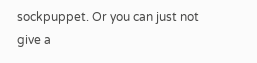sockpuppet. Or you can just not give a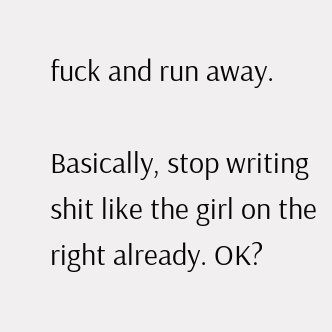fuck and run away.

Basically, stop writing shit like the girl on the right already. OK?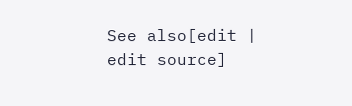See also[edit | edit source]